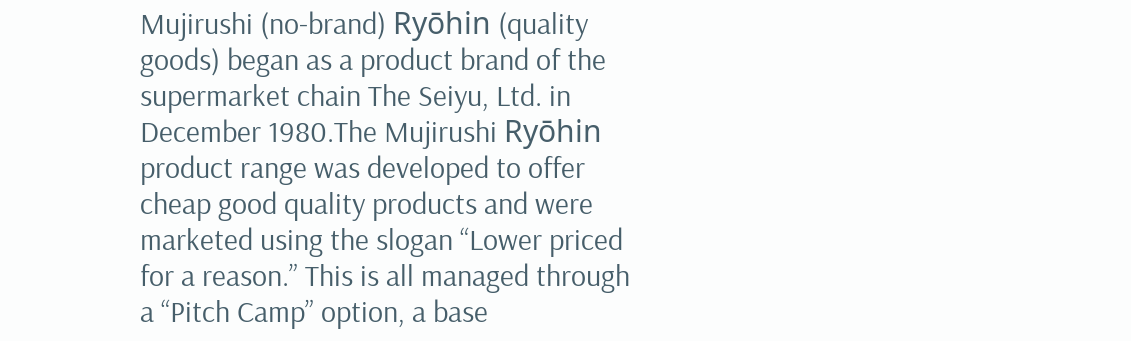Mujirushi (no-brand) Ryōhin (quality goods) began as a product brand of the supermarket chain The Seiyu, Ltd. in December 1980.The Mujirushi Ryōhin product range was developed to offer cheap good quality products and were marketed using the slogan “Lower priced for a reason.” This is all managed through a “Pitch Camp” option, a base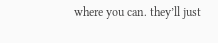where you can. they’ll just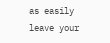as easily leave your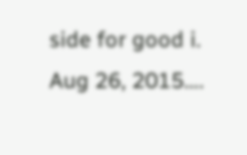side for good i. Aug 26, 2015….